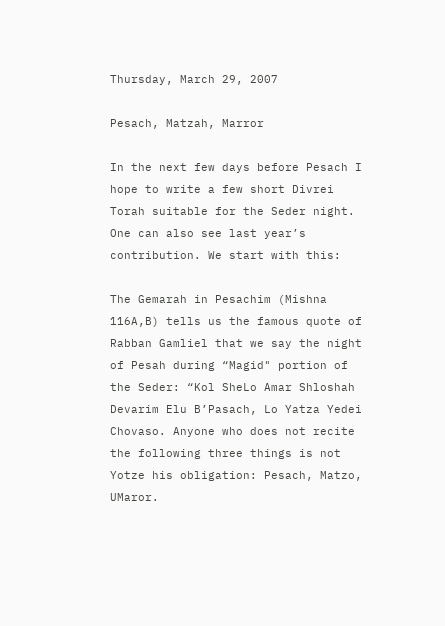Thursday, March 29, 2007

Pesach, Matzah, Marror

In the next few days before Pesach I hope to write a few short Divrei Torah suitable for the Seder night. One can also see last year’s contribution. We start with this:

The Gemarah in Pesachim (Mishna 116A,B) tells us the famous quote of Rabban Gamliel that we say the night of Pesah during “Magid" portion of the Seder: “Kol SheLo Amar Shloshah Devarim Elu B’Pasach, Lo Yatza Yedei Chovaso. Anyone who does not recite the following three things is not Yotze his obligation: Pesach, Matzo, UMaror.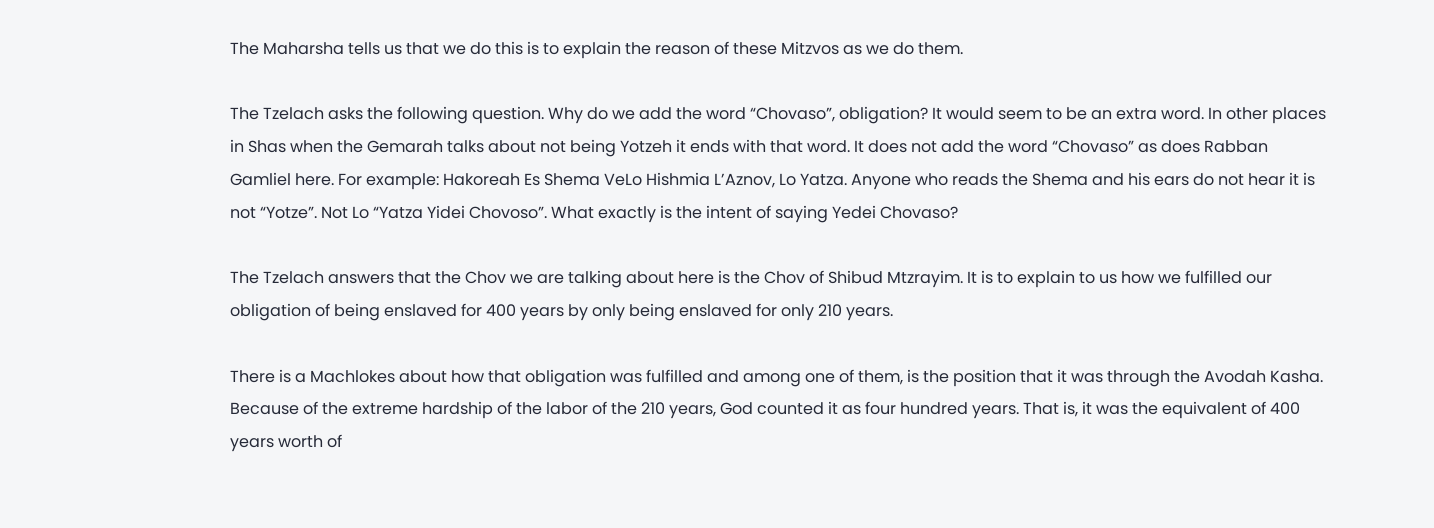The Maharsha tells us that we do this is to explain the reason of these Mitzvos as we do them.

The Tzelach asks the following question. Why do we add the word “Chovaso”, obligation? It would seem to be an extra word. In other places in Shas when the Gemarah talks about not being Yotzeh it ends with that word. It does not add the word “Chovaso” as does Rabban Gamliel here. For example: Hakoreah Es Shema VeLo Hishmia L’Aznov, Lo Yatza. Anyone who reads the Shema and his ears do not hear it is not “Yotze”. Not Lo “Yatza Yidei Chovoso”. What exactly is the intent of saying Yedei Chovaso?

The Tzelach answers that the Chov we are talking about here is the Chov of Shibud Mtzrayim. It is to explain to us how we fulfilled our obligation of being enslaved for 400 years by only being enslaved for only 210 years.

There is a Machlokes about how that obligation was fulfilled and among one of them, is the position that it was through the Avodah Kasha. Because of the extreme hardship of the labor of the 210 years, God counted it as four hundred years. That is, it was the equivalent of 400 years worth of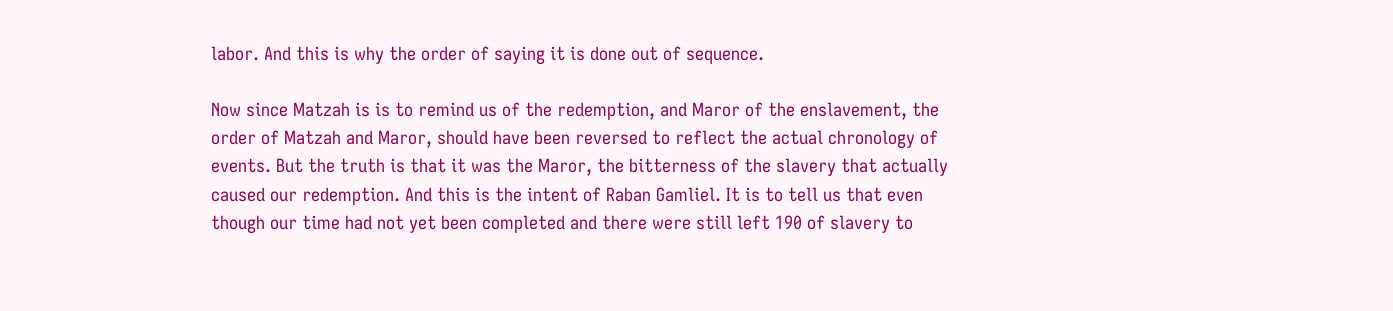labor. And this is why the order of saying it is done out of sequence.

Now since Matzah is is to remind us of the redemption, and Maror of the enslavement, the order of Matzah and Maror, should have been reversed to reflect the actual chronology of events. But the truth is that it was the Maror, the bitterness of the slavery that actually caused our redemption. And this is the intent of Raban Gamliel. It is to tell us that even though our time had not yet been completed and there were still left 190 of slavery to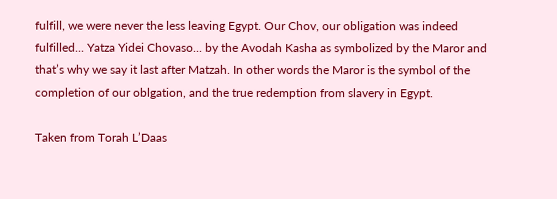fulfill, we were never the less leaving Egypt. Our Chov, our obligation was indeed fulfilled... Yatza Yidei Chovaso... by the Avodah Kasha as symbolized by the Maror and that’s why we say it last after Matzah. In other words the Maror is the symbol of the completion of our oblgation, and the true redemption from slavery in Egypt.

Taken from Torah L’Daas